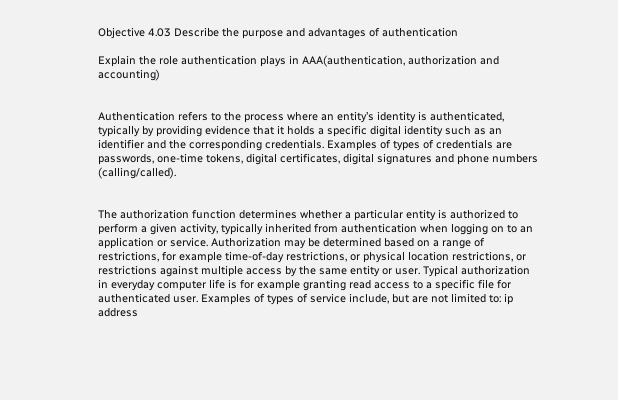Objective 4.03 Describe the purpose and advantages of authentication

Explain the role authentication plays in AAA(authentication, authorization and accounting)


Authentication refers to the process where an entity’s identity is authenticated, typically by providing evidence that it holds a specific digital identity such as an identifier and the corresponding credentials. Examples of types of credentials are passwords, one-time tokens, digital certificates, digital signatures and phone numbers (calling/called).


The authorization function determines whether a particular entity is authorized to perform a given activity, typically inherited from authentication when logging on to an application or service. Authorization may be determined based on a range of restrictions, for example time-of-day restrictions, or physical location restrictions, or restrictions against multiple access by the same entity or user. Typical authorization in everyday computer life is for example granting read access to a specific file for authenticated user. Examples of types of service include, but are not limited to: ip address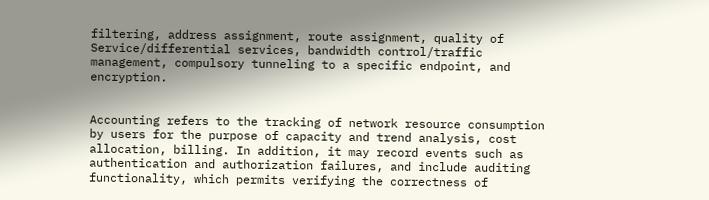filtering, address assignment, route assignment, quality of Service/differential services, bandwidth control/traffic management, compulsory tunneling to a specific endpoint, and encryption.


Accounting refers to the tracking of network resource consumption by users for the purpose of capacity and trend analysis, cost allocation, billing. In addition, it may record events such as authentication and authorization failures, and include auditing functionality, which permits verifying the correctness of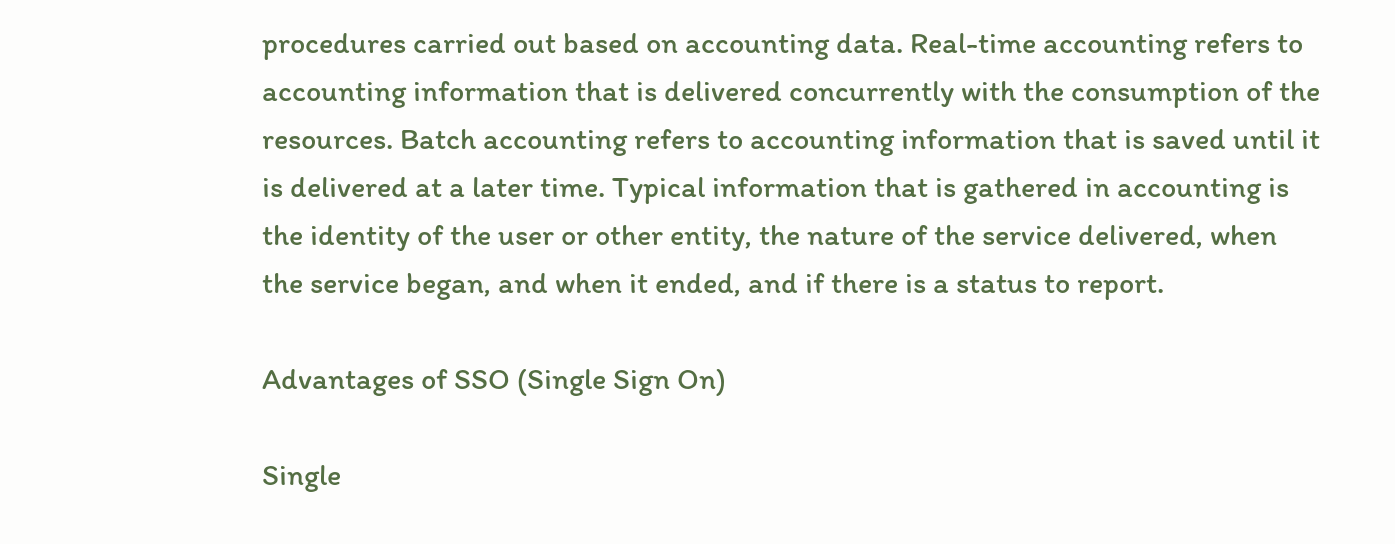procedures carried out based on accounting data. Real-time accounting refers to accounting information that is delivered concurrently with the consumption of the resources. Batch accounting refers to accounting information that is saved until it is delivered at a later time. Typical information that is gathered in accounting is the identity of the user or other entity, the nature of the service delivered, when the service began, and when it ended, and if there is a status to report.

Advantages of SSO (Single Sign On)

Single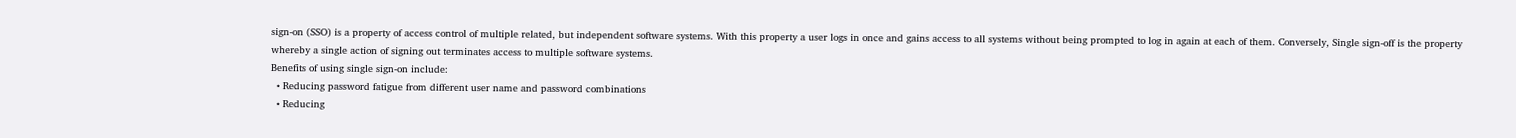sign-on (SSO) is a property of access control of multiple related, but independent software systems. With this property a user logs in once and gains access to all systems without being prompted to log in again at each of them. Conversely, Single sign-off is the property whereby a single action of signing out terminates access to multiple software systems.
Benefits of using single sign-on include:
  • Reducing password fatigue from different user name and password combinations
  • Reducing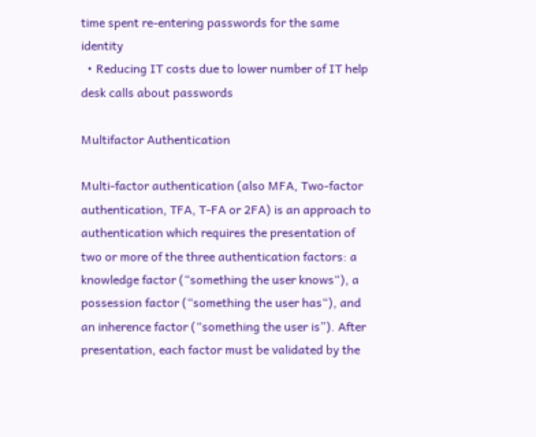time spent re-entering passwords for the same identity
  • Reducing IT costs due to lower number of IT help desk calls about passwords

Multifactor Authentication

Multi-factor authentication (also MFA, Two-factor authentication, TFA, T-FA or 2FA) is an approach to authentication which requires the presentation of two or more of the three authentication factors: a knowledge factor (“something the user knows“), a possession factor (“something the user has“), and an inherence factor (“something the user is”). After presentation, each factor must be validated by the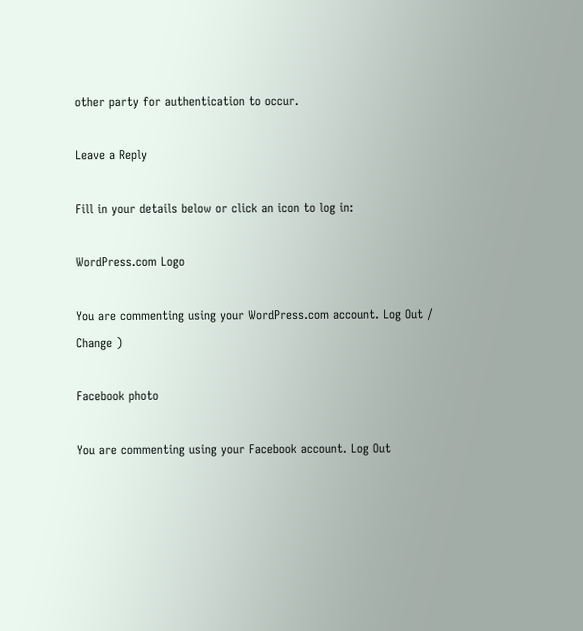other party for authentication to occur.

Leave a Reply

Fill in your details below or click an icon to log in:

WordPress.com Logo

You are commenting using your WordPress.com account. Log Out /  Change )

Facebook photo

You are commenting using your Facebook account. Log Out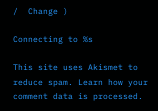/  Change )

Connecting to %s

This site uses Akismet to reduce spam. Learn how your comment data is processed.